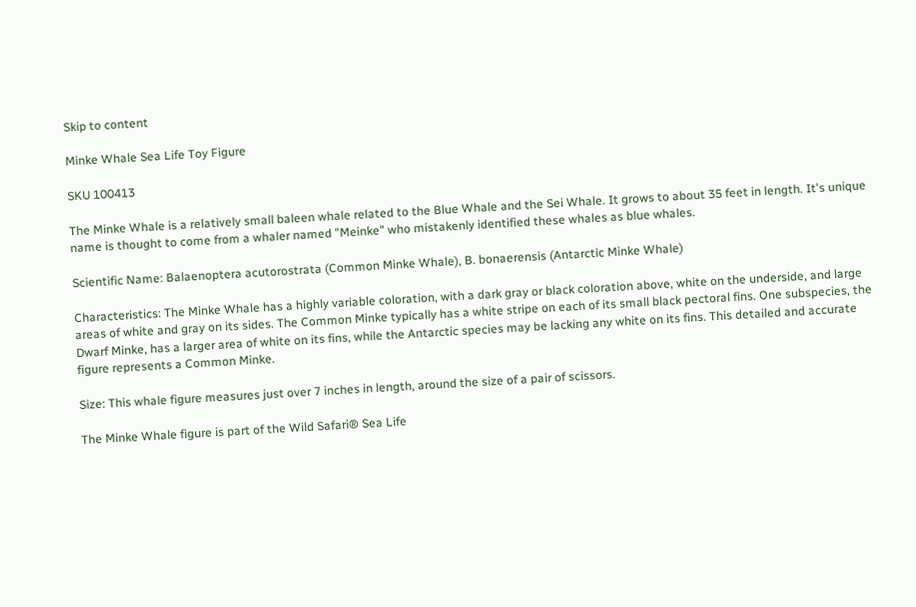Skip to content

Minke Whale Sea Life Toy Figure

SKU 100413

The Minke Whale is a relatively small baleen whale related to the Blue Whale and the Sei Whale. It grows to about 35 feet in length. It's unique name is thought to come from a whaler named "Meinke" who mistakenly identified these whales as blue whales.

Scientific Name: Balaenoptera acutorostrata (Common Minke Whale), B. bonaerensis (Antarctic Minke Whale)

Characteristics: The Minke Whale has a highly variable coloration, with a dark gray or black coloration above, white on the underside, and large areas of white and gray on its sides. The Common Minke typically has a white stripe on each of its small black pectoral fins. One subspecies, the Dwarf Minke, has a larger area of white on its fins, while the Antarctic species may be lacking any white on its fins. This detailed and accurate figure represents a Common Minke.

Size: This whale figure measures just over 7 inches in length, around the size of a pair of scissors.

The Minke Whale figure is part of the Wild Safari® Sea Life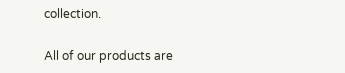collection.

All of our products are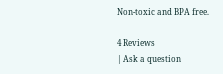Non-toxic and BPA free.

4 Reviews
| Ask a question